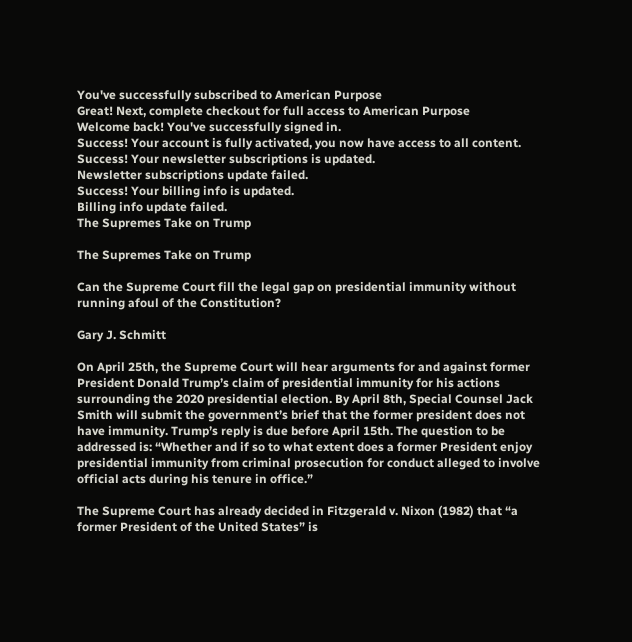You've successfully subscribed to American Purpose
Great! Next, complete checkout for full access to American Purpose
Welcome back! You've successfully signed in.
Success! Your account is fully activated, you now have access to all content.
Success! Your newsletter subscriptions is updated.
Newsletter subscriptions update failed.
Success! Your billing info is updated.
Billing info update failed.
The Supremes Take on Trump

The Supremes Take on Trump

Can the Supreme Court fill the legal gap on presidential immunity without running afoul of the Constitution?

Gary J. Schmitt

On April 25th, the Supreme Court will hear arguments for and against former President Donald Trump’s claim of presidential immunity for his actions surrounding the 2020 presidential election. By April 8th, Special Counsel Jack Smith will submit the government’s brief that the former president does not have immunity. Trump’s reply is due before April 15th. The question to be addressed is: “Whether and if so to what extent does a former President enjoy presidential immunity from criminal prosecution for conduct alleged to involve official acts during his tenure in office.”

The Supreme Court has already decided in Fitzgerald v. Nixon (1982) that “a former President of the United States” is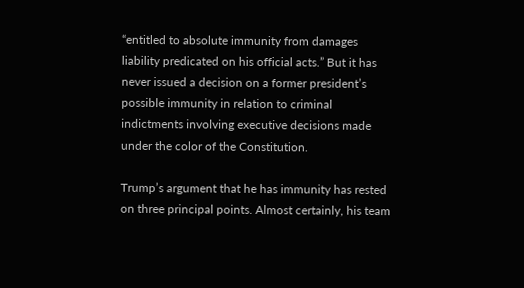“entitled to absolute immunity from damages liability predicated on his official acts.” But it has never issued a decision on a former president’s possible immunity in relation to criminal indictments involving executive decisions made under the color of the Constitution.

Trump’s argument that he has immunity has rested on three principal points. Almost certainly, his team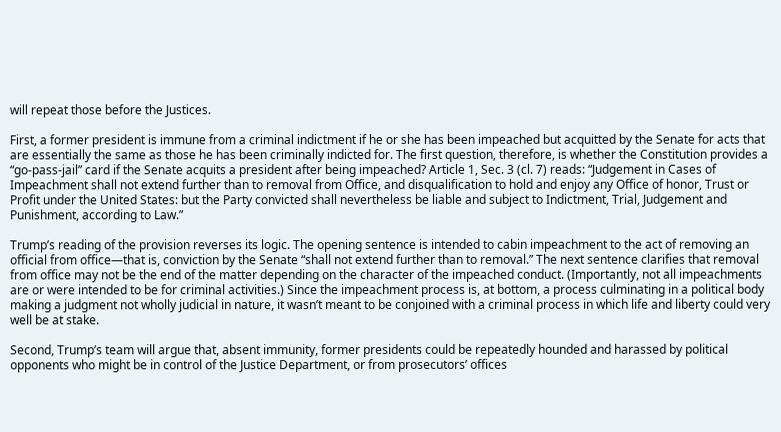will repeat those before the Justices.

First, a former president is immune from a criminal indictment if he or she has been impeached but acquitted by the Senate for acts that are essentially the same as those he has been criminally indicted for. The first question, therefore, is whether the Constitution provides a “go-pass-jail” card if the Senate acquits a president after being impeached? Article 1, Sec. 3 (cl. 7) reads: “Judgement in Cases of Impeachment shall not extend further than to removal from Office, and disqualification to hold and enjoy any Office of honor, Trust or Profit under the United States: but the Party convicted shall nevertheless be liable and subject to Indictment, Trial, Judgement and Punishment, according to Law.”

Trump’s reading of the provision reverses its logic. The opening sentence is intended to cabin impeachment to the act of removing an official from office—that is, conviction by the Senate “shall not extend further than to removal.” The next sentence clarifies that removal from office may not be the end of the matter depending on the character of the impeached conduct. (Importantly, not all impeachments are or were intended to be for criminal activities.) Since the impeachment process is, at bottom, a process culminating in a political body making a judgment not wholly judicial in nature, it wasn’t meant to be conjoined with a criminal process in which life and liberty could very well be at stake.

Second, Trump’s team will argue that, absent immunity, former presidents could be repeatedly hounded and harassed by political opponents who might be in control of the Justice Department, or from prosecutors’ offices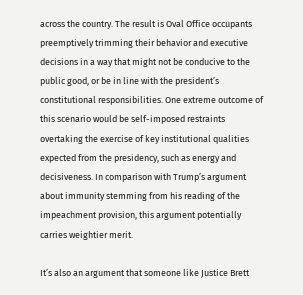across the country. The result is Oval Office occupants preemptively trimming their behavior and executive decisions in a way that might not be conducive to the public good, or be in line with the president’s constitutional responsibilities. One extreme outcome of this scenario would be self-imposed restraints overtaking the exercise of key institutional qualities expected from the presidency, such as energy and decisiveness. In comparison with Trump’s argument about immunity stemming from his reading of the impeachment provision, this argument potentially carries weightier merit.

It’s also an argument that someone like Justice Brett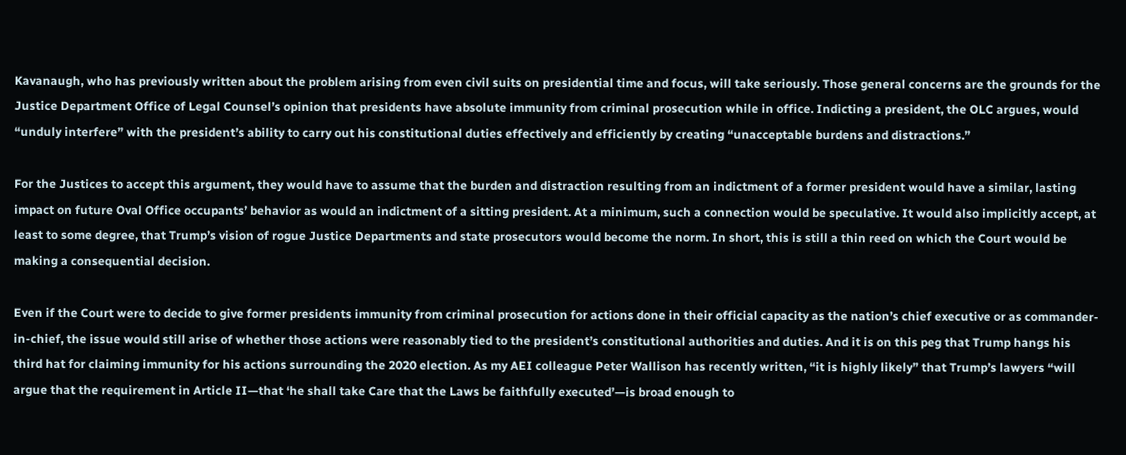Kavanaugh, who has previously written about the problem arising from even civil suits on presidential time and focus, will take seriously. Those general concerns are the grounds for the Justice Department Office of Legal Counsel’s opinion that presidents have absolute immunity from criminal prosecution while in office. Indicting a president, the OLC argues, would “unduly interfere” with the president’s ability to carry out his constitutional duties effectively and efficiently by creating “unacceptable burdens and distractions.”

For the Justices to accept this argument, they would have to assume that the burden and distraction resulting from an indictment of a former president would have a similar, lasting impact on future Oval Office occupants’ behavior as would an indictment of a sitting president. At a minimum, such a connection would be speculative. It would also implicitly accept, at least to some degree, that Trump’s vision of rogue Justice Departments and state prosecutors would become the norm. In short, this is still a thin reed on which the Court would be making a consequential decision.

Even if the Court were to decide to give former presidents immunity from criminal prosecution for actions done in their official capacity as the nation’s chief executive or as commander-in-chief, the issue would still arise of whether those actions were reasonably tied to the president’s constitutional authorities and duties. And it is on this peg that Trump hangs his third hat for claiming immunity for his actions surrounding the 2020 election. As my AEI colleague Peter Wallison has recently written, “it is highly likely” that Trump’s lawyers “will argue that the requirement in Article II—that ‘he shall take Care that the Laws be faithfully executed’—is broad enough to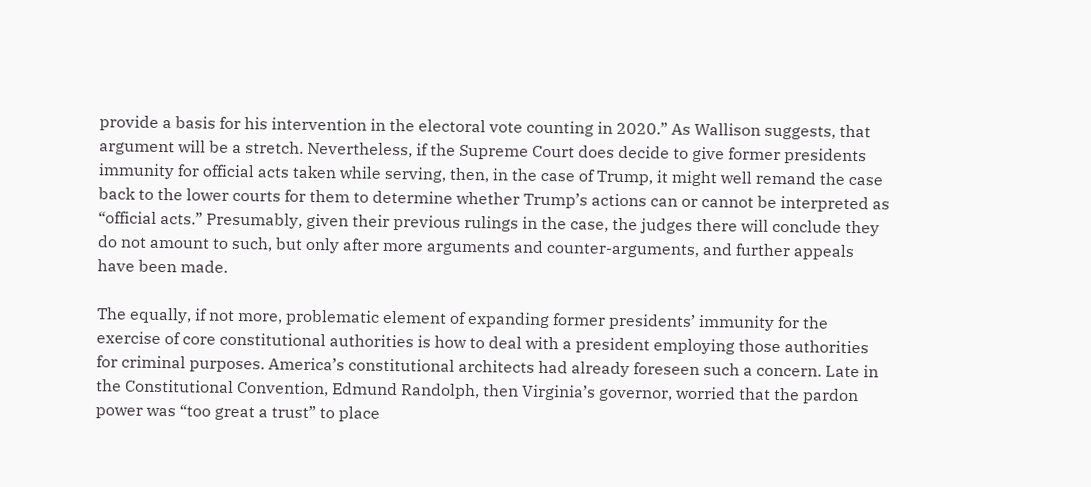provide a basis for his intervention in the electoral vote counting in 2020.” As Wallison suggests, that argument will be a stretch. Nevertheless, if the Supreme Court does decide to give former presidents immunity for official acts taken while serving, then, in the case of Trump, it might well remand the case back to the lower courts for them to determine whether Trump’s actions can or cannot be interpreted as “official acts.” Presumably, given their previous rulings in the case, the judges there will conclude they do not amount to such, but only after more arguments and counter-arguments, and further appeals have been made.

The equally, if not more, problematic element of expanding former presidents’ immunity for the exercise of core constitutional authorities is how to deal with a president employing those authorities for criminal purposes. America’s constitutional architects had already foreseen such a concern. Late in the Constitutional Convention, Edmund Randolph, then Virginia’s governor, worried that the pardon power was “too great a trust” to place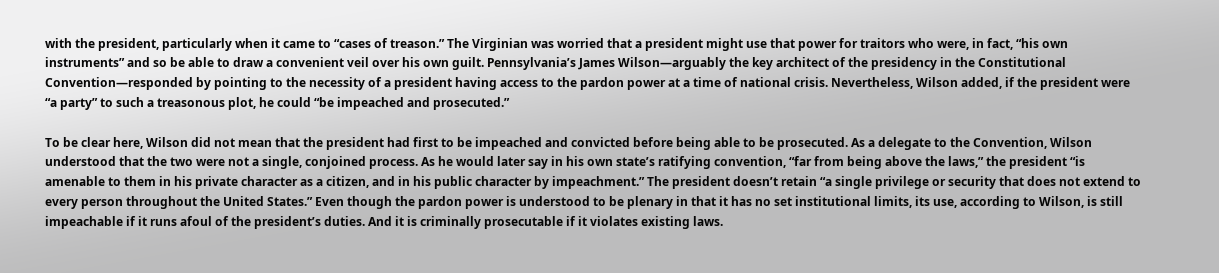with the president, particularly when it came to “cases of treason.” The Virginian was worried that a president might use that power for traitors who were, in fact, “his own instruments” and so be able to draw a convenient veil over his own guilt. Pennsylvania’s James Wilson—arguably the key architect of the presidency in the Constitutional Convention—responded by pointing to the necessity of a president having access to the pardon power at a time of national crisis. Nevertheless, Wilson added, if the president were “a party” to such a treasonous plot, he could “be impeached and prosecuted.”

To be clear here, Wilson did not mean that the president had first to be impeached and convicted before being able to be prosecuted. As a delegate to the Convention, Wilson understood that the two were not a single, conjoined process. As he would later say in his own state’s ratifying convention, “far from being above the laws,” the president “is amenable to them in his private character as a citizen, and in his public character by impeachment.” The president doesn’t retain “a single privilege or security that does not extend to every person throughout the United States.” Even though the pardon power is understood to be plenary in that it has no set institutional limits, its use, according to Wilson, is still impeachable if it runs afoul of the president’s duties. And it is criminally prosecutable if it violates existing laws.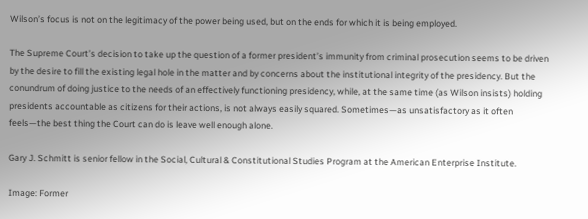Wilson’s focus is not on the legitimacy of the power being used, but on the ends for which it is being employed.

The Supreme Court’s decision to take up the question of a former president’s immunity from criminal prosecution seems to be driven by the desire to fill the existing legal hole in the matter and by concerns about the institutional integrity of the presidency. But the conundrum of doing justice to the needs of an effectively functioning presidency, while, at the same time (as Wilson insists) holding presidents accountable as citizens for their actions, is not always easily squared. Sometimes—as unsatisfactory as it often feels—the best thing the Court can do is leave well enough alone.

Gary J. Schmitt is senior fellow in the Social, Cultural & Constitutional Studies Program at the American Enterprise Institute.

Image: Former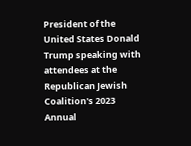President of the United States Donald Trump speaking with attendees at the Republican Jewish Coalition's 2023 Annual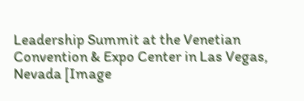Leadership Summit at the Venetian Convention & Expo Center in Las Vegas, Nevada [Image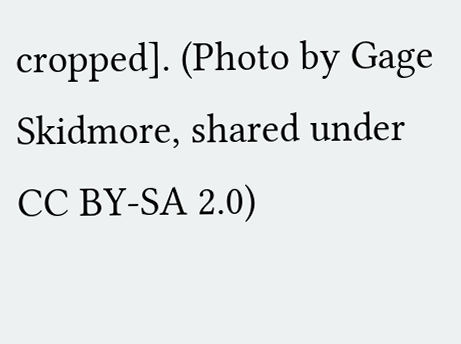cropped]. (Photo by Gage Skidmore, shared under CC BY-SA 2.0)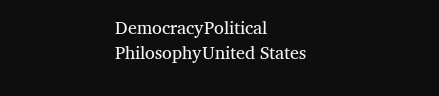DemocracyPolitical PhilosophyUnited States